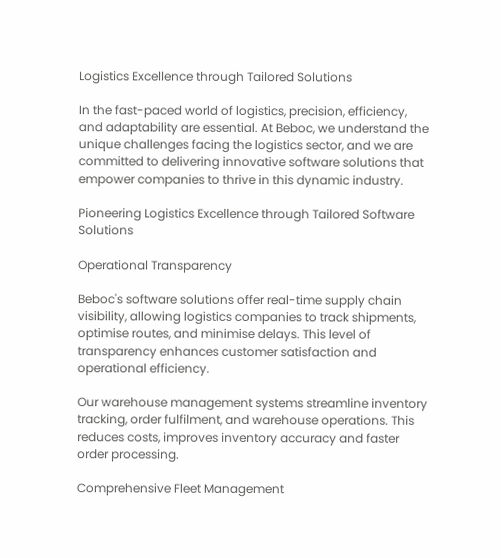Logistics Excellence through Tailored Solutions

In the fast-paced world of logistics, precision, efficiency, and adaptability are essential. At Beboc, we understand the unique challenges facing the logistics sector, and we are committed to delivering innovative software solutions that empower companies to thrive in this dynamic industry.

Pioneering Logistics Excellence through Tailored Software Solutions

Operational Transparency

Beboc's software solutions offer real-time supply chain visibility, allowing logistics companies to track shipments, optimise routes, and minimise delays. This level of transparency enhances customer satisfaction and operational efficiency.

Our warehouse management systems streamline inventory tracking, order fulfilment, and warehouse operations. This reduces costs, improves inventory accuracy and faster order processing.

Comprehensive Fleet Management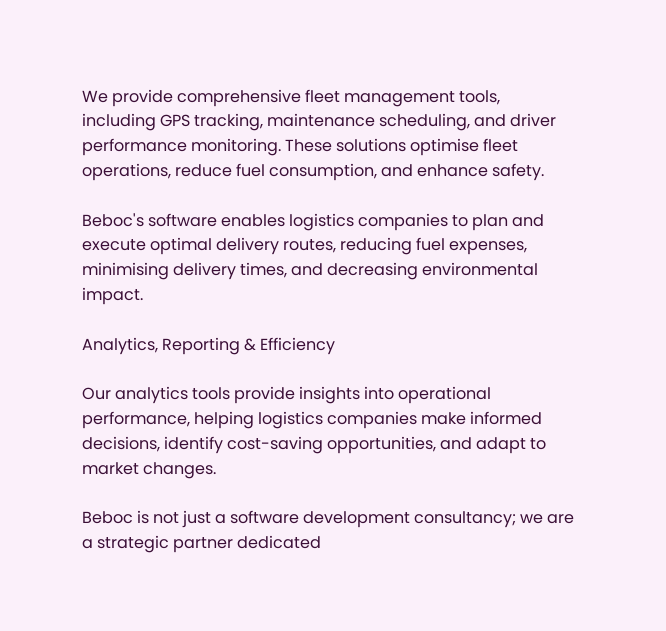We provide comprehensive fleet management tools, including GPS tracking, maintenance scheduling, and driver performance monitoring. These solutions optimise fleet operations, reduce fuel consumption, and enhance safety.

Beboc's software enables logistics companies to plan and execute optimal delivery routes, reducing fuel expenses, minimising delivery times, and decreasing environmental impact.

Analytics, Reporting & Efficiency

Our analytics tools provide insights into operational performance, helping logistics companies make informed decisions, identify cost-saving opportunities, and adapt to market changes.

Beboc is not just a software development consultancy; we are a strategic partner dedicated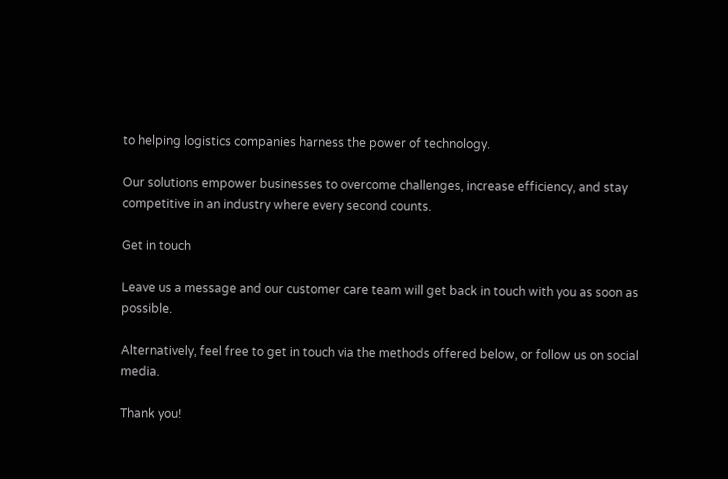to helping logistics companies harness the power of technology.

Our solutions empower businesses to overcome challenges, increase efficiency, and stay competitive in an industry where every second counts.

Get in touch

Leave us a message and our customer care team will get back in touch with you as soon as possible.

Alternatively, feel free to get in touch via the methods offered below, or follow us on social media.

Thank you!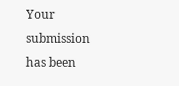Your submission has been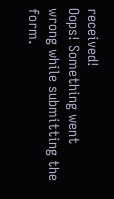received!
Oops! Something went wrong while submitting the form.